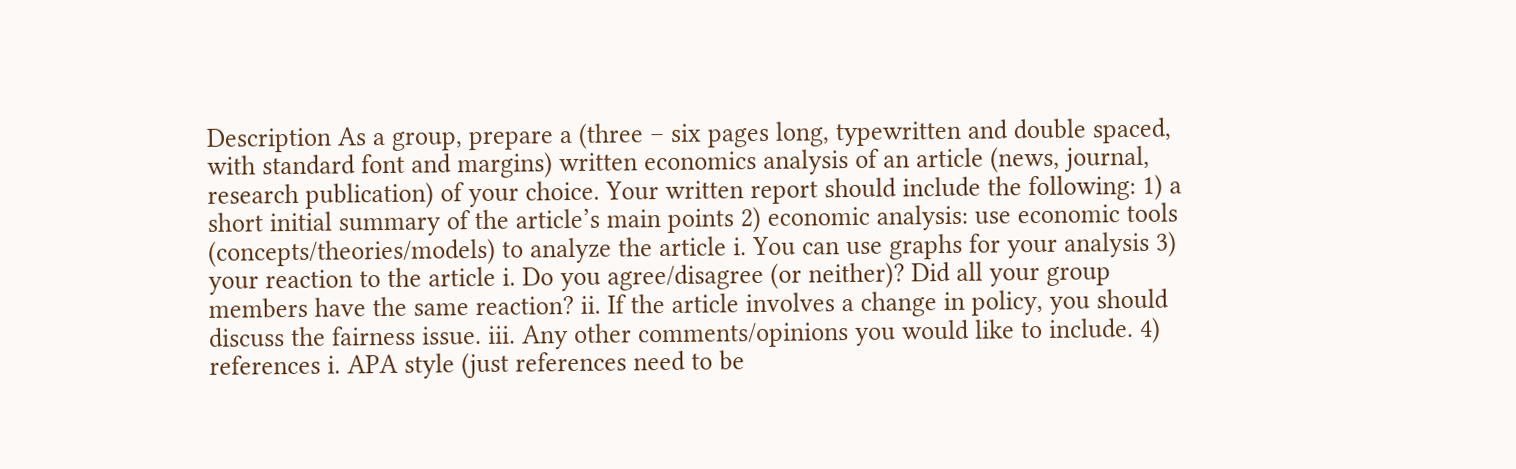Description As a group, prepare a (three – six pages long, typewritten and double spaced, with standard font and margins) written economics analysis of an article (news, journal, research publication) of your choice. Your written report should include the following: 1) a short initial summary of the article’s main points 2) economic analysis: use economic tools (concepts/theories/models) to analyze the article i. You can use graphs for your analysis 3) your reaction to the article i. Do you agree/disagree (or neither)? Did all your group members have the same reaction? ii. If the article involves a change in policy, you should discuss the fairness issue. iii. Any other comments/opinions you would like to include. 4) references i. APA style (just references need to be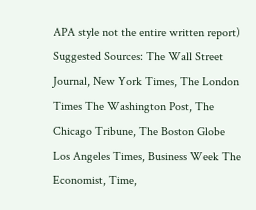APA style not the entire written report) Suggested Sources: The Wall Street Journal, New York Times, The London Times The Washington Post, The Chicago Tribune, The Boston Globe Los Angeles Times, Business Week The Economist, Time,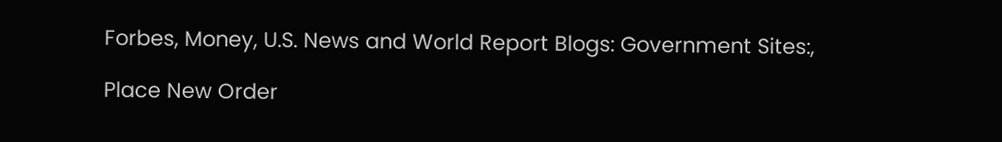Forbes, Money, U.S. News and World Report Blogs: Government Sites:,

Place New Order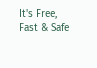It's Free, Fast & Safe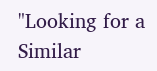"Looking for a Similar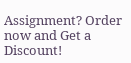Assignment? Order now and Get a Discount!